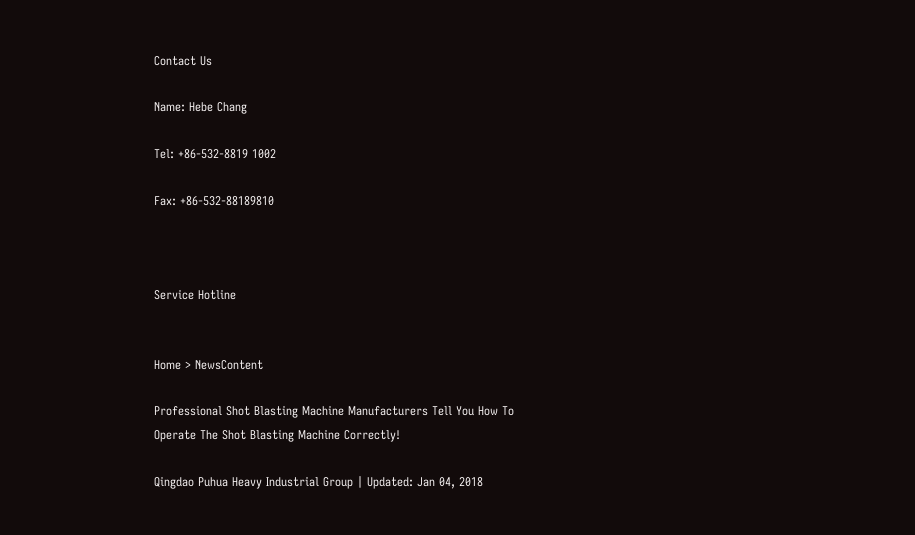Contact Us

Name: Hebe Chang

Tel: +86-532-8819 1002

Fax: +86-532-88189810



Service Hotline


Home > NewsContent

Professional Shot Blasting Machine Manufacturers Tell You How To Operate The Shot Blasting Machine Correctly!

Qingdao Puhua Heavy Industrial Group | Updated: Jan 04, 2018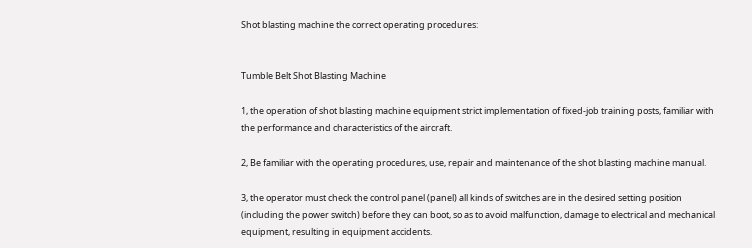Shot blasting machine the correct operating procedures:


Tumble Belt Shot Blasting Machine

1, the operation of shot blasting machine equipment strict implementation of fixed-job training posts, familiar with the performance and characteristics of the aircraft.

2, Be familiar with the operating procedures, use, repair and maintenance of the shot blasting machine manual.

3, the operator must check the control panel (panel) all kinds of switches are in the desired setting position (including the power switch) before they can boot, so as to avoid malfunction, damage to electrical and mechanical equipment, resulting in equipment accidents.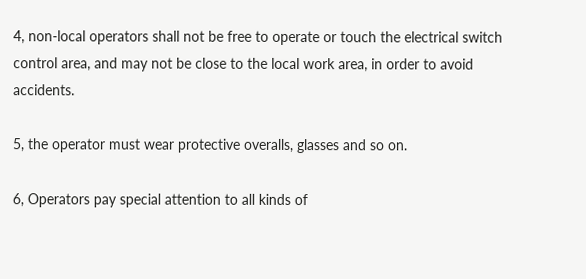4, non-local operators shall not be free to operate or touch the electrical switch control area, and may not be close to the local work area, in order to avoid accidents.

5, the operator must wear protective overalls, glasses and so on.

6, Operators pay special attention to all kinds of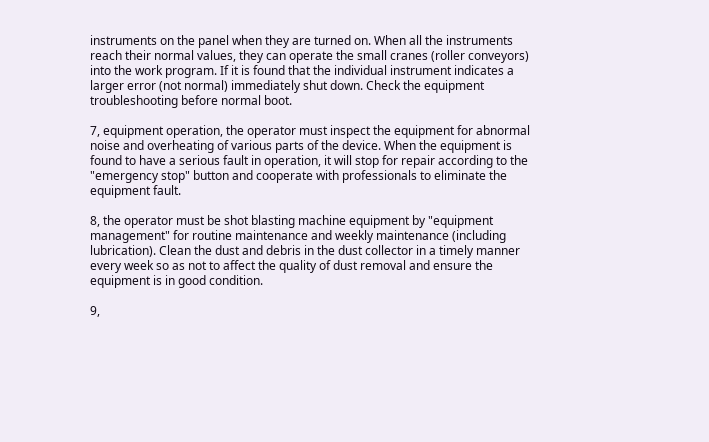instruments on the panel when they are turned on. When all the instruments reach their normal values, they can operate the small cranes (roller conveyors) into the work program. If it is found that the individual instrument indicates a larger error (not normal) immediately shut down. Check the equipment troubleshooting before normal boot.

7, equipment operation, the operator must inspect the equipment for abnormal noise and overheating of various parts of the device. When the equipment is found to have a serious fault in operation, it will stop for repair according to the "emergency stop" button and cooperate with professionals to eliminate the equipment fault.

8, the operator must be shot blasting machine equipment by "equipment management" for routine maintenance and weekly maintenance (including lubrication). Clean the dust and debris in the dust collector in a timely manner every week so as not to affect the quality of dust removal and ensure the equipment is in good condition.

9,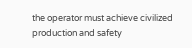the operator must achieve civilized production and safety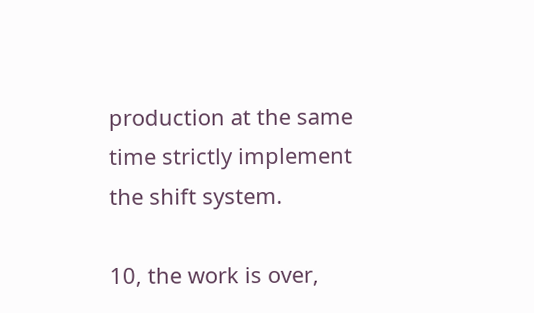production at the same time strictly implement the shift system.

10, the work is over,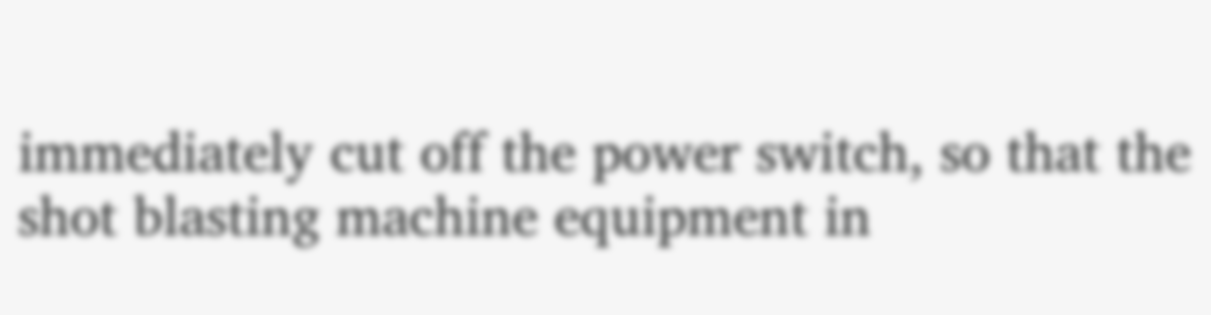immediately cut off the power switch, so that the shot blasting machine equipment in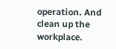operation. And clean up the workplace.